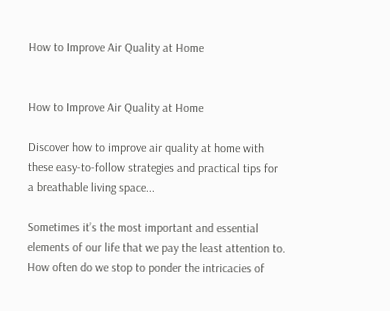How to Improve Air Quality at Home


How to Improve Air Quality at Home

Discover how to improve air quality at home with these easy-to-follow strategies and practical tips for a breathable living space...

Sometimes it’s the most important and essential elements of our life that we pay the least attention to. How often do we stop to ponder the intricacies of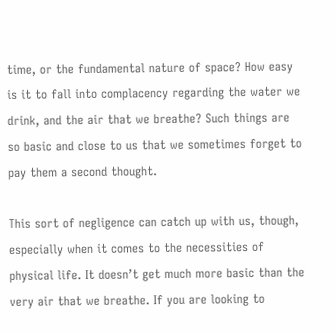time, or the fundamental nature of space? How easy is it to fall into complacency regarding the water we drink, and the air that we breathe? Such things are so basic and close to us that we sometimes forget to pay them a second thought.

This sort of negligence can catch up with us, though, especially when it comes to the necessities of physical life. It doesn’t get much more basic than the very air that we breathe. If you are looking to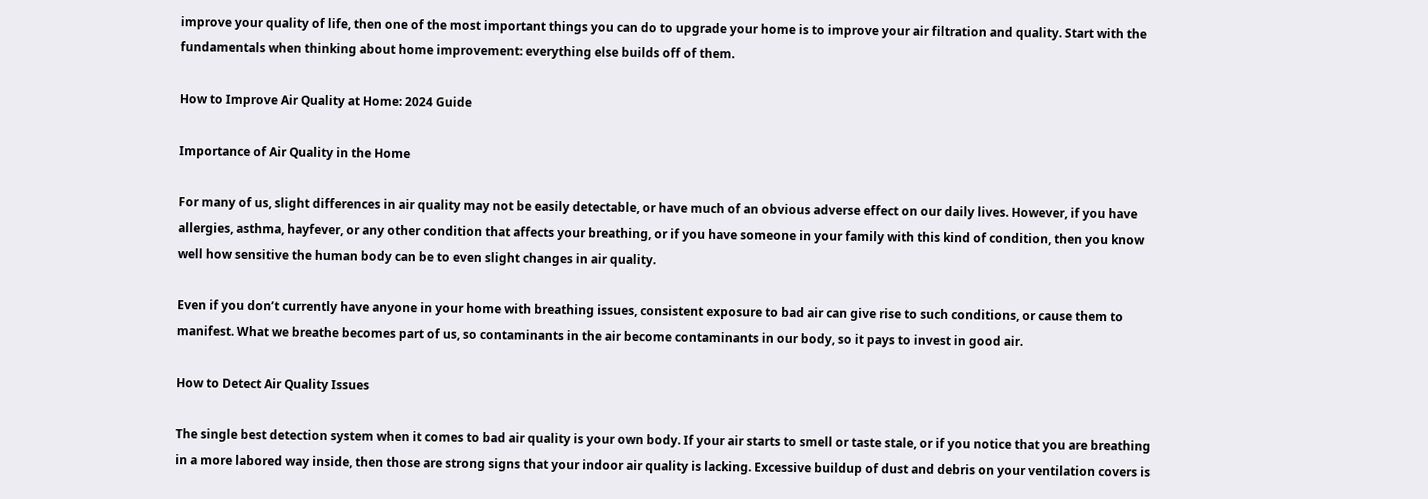improve your quality of life, then one of the most important things you can do to upgrade your home is to improve your air filtration and quality. Start with the fundamentals when thinking about home improvement: everything else builds off of them.

How to Improve Air Quality at Home: 2024 Guide

Importance of Air Quality in the Home

For many of us, slight differences in air quality may not be easily detectable, or have much of an obvious adverse effect on our daily lives. However, if you have allergies, asthma, hayfever, or any other condition that affects your breathing, or if you have someone in your family with this kind of condition, then you know well how sensitive the human body can be to even slight changes in air quality.

Even if you don’t currently have anyone in your home with breathing issues, consistent exposure to bad air can give rise to such conditions, or cause them to manifest. What we breathe becomes part of us, so contaminants in the air become contaminants in our body, so it pays to invest in good air.

How to Detect Air Quality Issues

The single best detection system when it comes to bad air quality is your own body. If your air starts to smell or taste stale, or if you notice that you are breathing in a more labored way inside, then those are strong signs that your indoor air quality is lacking. Excessive buildup of dust and debris on your ventilation covers is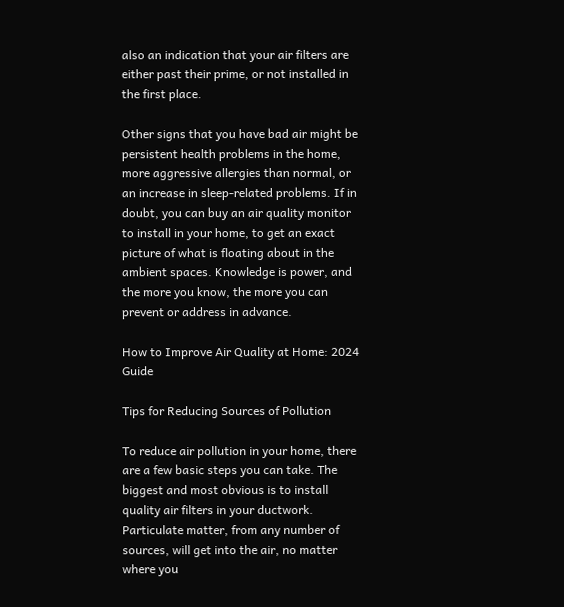also an indication that your air filters are either past their prime, or not installed in the first place.

Other signs that you have bad air might be persistent health problems in the home, more aggressive allergies than normal, or an increase in sleep-related problems. If in doubt, you can buy an air quality monitor to install in your home, to get an exact picture of what is floating about in the ambient spaces. Knowledge is power, and the more you know, the more you can prevent or address in advance.

How to Improve Air Quality at Home: 2024 Guide

Tips for Reducing Sources of Pollution

To reduce air pollution in your home, there are a few basic steps you can take. The biggest and most obvious is to install quality air filters in your ductwork. Particulate matter, from any number of sources, will get into the air, no matter where you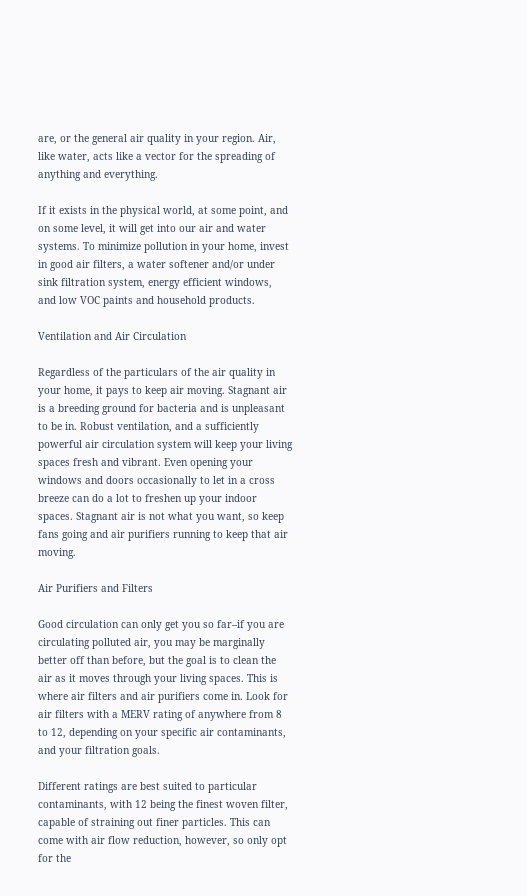are, or the general air quality in your region. Air, like water, acts like a vector for the spreading of anything and everything.

If it exists in the physical world, at some point, and on some level, it will get into our air and water systems. To minimize pollution in your home, invest in good air filters, a water softener and/or under sink filtration system, energy efficient windows, and low VOC paints and household products.

Ventilation and Air Circulation

Regardless of the particulars of the air quality in your home, it pays to keep air moving. Stagnant air is a breeding ground for bacteria and is unpleasant to be in. Robust ventilation, and a sufficiently powerful air circulation system will keep your living spaces fresh and vibrant. Even opening your windows and doors occasionally to let in a cross breeze can do a lot to freshen up your indoor spaces. Stagnant air is not what you want, so keep fans going and air purifiers running to keep that air moving.

Air Purifiers and Filters

Good circulation can only get you so far–if you are circulating polluted air, you may be marginally better off than before, but the goal is to clean the air as it moves through your living spaces. This is where air filters and air purifiers come in. Look for air filters with a MERV rating of anywhere from 8 to 12, depending on your specific air contaminants, and your filtration goals.

Different ratings are best suited to particular contaminants, with 12 being the finest woven filter, capable of straining out finer particles. This can come with air flow reduction, however, so only opt for the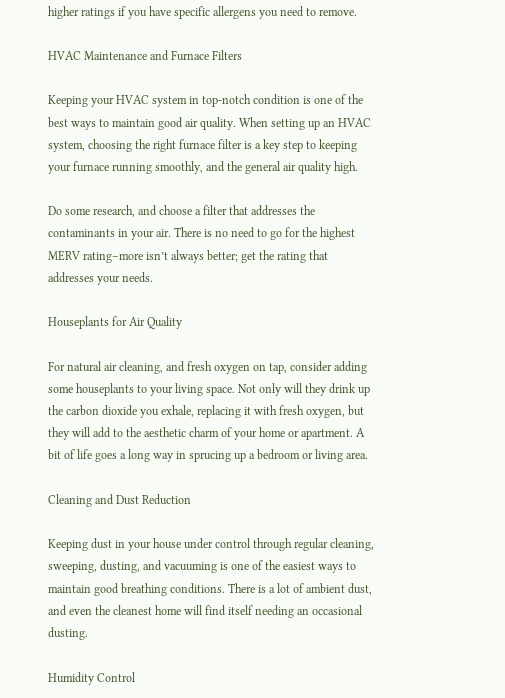higher ratings if you have specific allergens you need to remove.

HVAC Maintenance and Furnace Filters

Keeping your HVAC system in top-notch condition is one of the best ways to maintain good air quality. When setting up an HVAC system, choosing the right furnace filter is a key step to keeping your furnace running smoothly, and the general air quality high.

Do some research, and choose a filter that addresses the contaminants in your air. There is no need to go for the highest MERV rating–more isn’t always better; get the rating that addresses your needs.

Houseplants for Air Quality

For natural air cleaning, and fresh oxygen on tap, consider adding some houseplants to your living space. Not only will they drink up the carbon dioxide you exhale, replacing it with fresh oxygen, but they will add to the aesthetic charm of your home or apartment. A bit of life goes a long way in sprucing up a bedroom or living area.

Cleaning and Dust Reduction

Keeping dust in your house under control through regular cleaning, sweeping, dusting, and vacuuming is one of the easiest ways to maintain good breathing conditions. There is a lot of ambient dust, and even the cleanest home will find itself needing an occasional dusting.

Humidity Control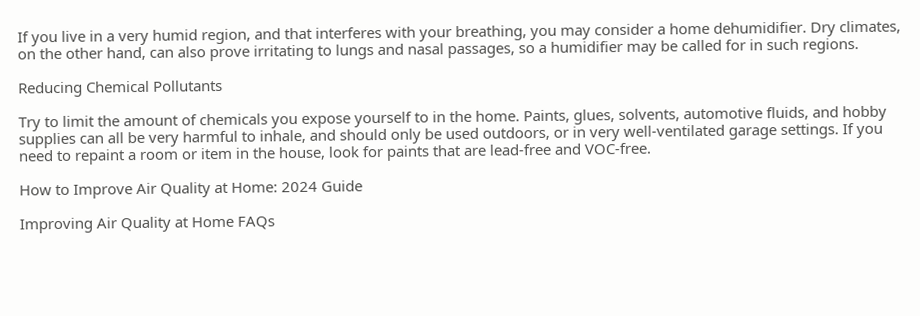If you live in a very humid region, and that interferes with your breathing, you may consider a home dehumidifier. Dry climates, on the other hand, can also prove irritating to lungs and nasal passages, so a humidifier may be called for in such regions.

Reducing Chemical Pollutants

Try to limit the amount of chemicals you expose yourself to in the home. Paints, glues, solvents, automotive fluids, and hobby supplies can all be very harmful to inhale, and should only be used outdoors, or in very well-ventilated garage settings. If you need to repaint a room or item in the house, look for paints that are lead-free and VOC-free.

How to Improve Air Quality at Home: 2024 Guide

Improving Air Quality at Home FAQs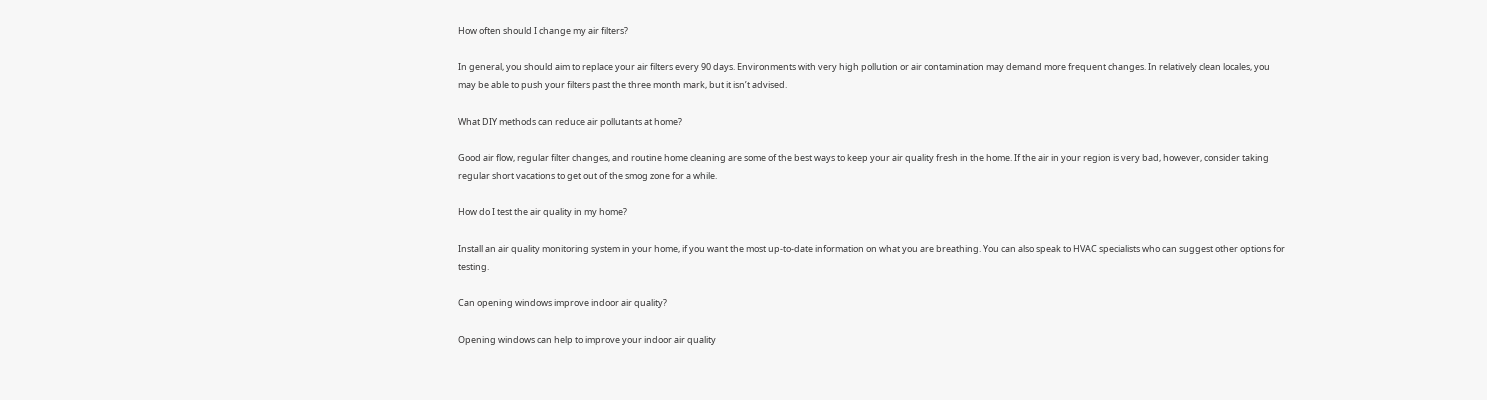How often should I change my air filters?

In general, you should aim to replace your air filters every 90 days. Environments with very high pollution or air contamination may demand more frequent changes. In relatively clean locales, you may be able to push your filters past the three month mark, but it isn’t advised.

What DIY methods can reduce air pollutants at home?

Good air flow, regular filter changes, and routine home cleaning are some of the best ways to keep your air quality fresh in the home. If the air in your region is very bad, however, consider taking regular short vacations to get out of the smog zone for a while.

How do I test the air quality in my home?

Install an air quality monitoring system in your home, if you want the most up-to-date information on what you are breathing. You can also speak to HVAC specialists who can suggest other options for testing.

Can opening windows improve indoor air quality?

Opening windows can help to improve your indoor air quality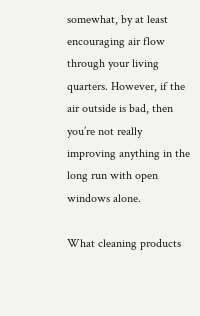somewhat, by at least encouraging air flow through your living quarters. However, if the air outside is bad, then you’re not really improving anything in the long run with open windows alone.

What cleaning products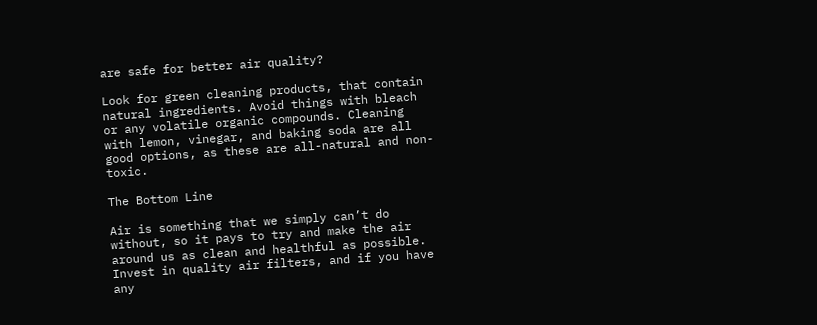are safe for better air quality?

Look for green cleaning products, that contain natural ingredients. Avoid things with bleach or any volatile organic compounds. Cleaning with lemon, vinegar, and baking soda are all good options, as these are all-natural and non-toxic.

The Bottom Line

Air is something that we simply can’t do without, so it pays to try and make the air around us as clean and healthful as possible. Invest in quality air filters, and if you have any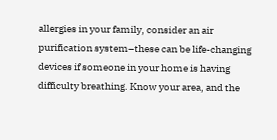allergies in your family, consider an air purification system–these can be life-changing devices if someone in your home is having difficulty breathing. Know your area, and the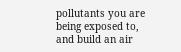pollutants you are being exposed to, and build an air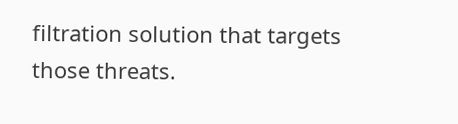filtration solution that targets those threats.